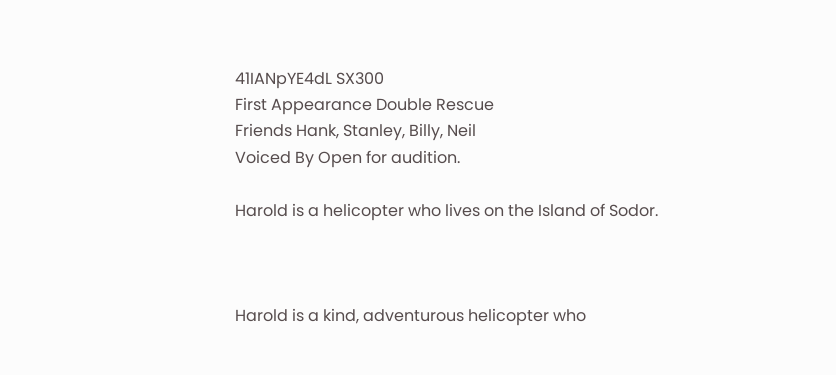41IANpYE4dL SX300
First Appearance Double Rescue
Friends Hank, Stanley, Billy, Neil
Voiced By Open for audition.

Harold is a helicopter who lives on the Island of Sodor.



Harold is a kind, adventurous helicopter who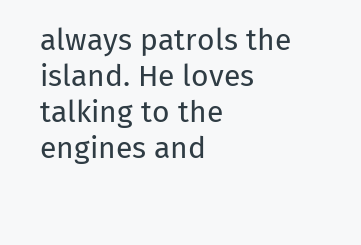always patrols the island. He loves talking to the engines and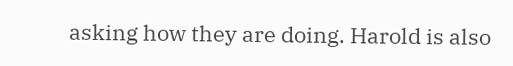asking how they are doing. Harold is also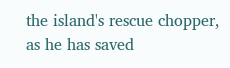the island's rescue chopper, as he has saved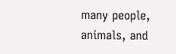many people, animals, and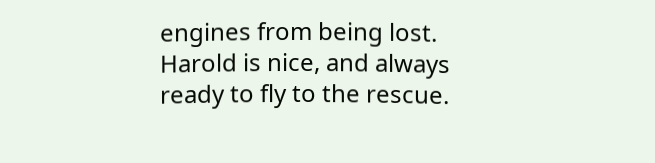engines from being lost. Harold is nice, and always ready to fly to the rescue.